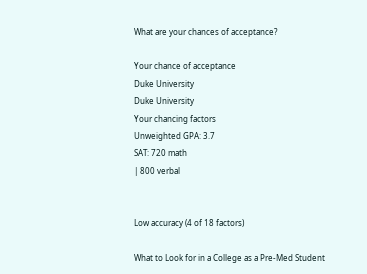What are your chances of acceptance?

Your chance of acceptance
Duke University
Duke University
Your chancing factors
Unweighted GPA: 3.7
SAT: 720 math
| 800 verbal


Low accuracy (4 of 18 factors)

What to Look for in a College as a Pre-Med Student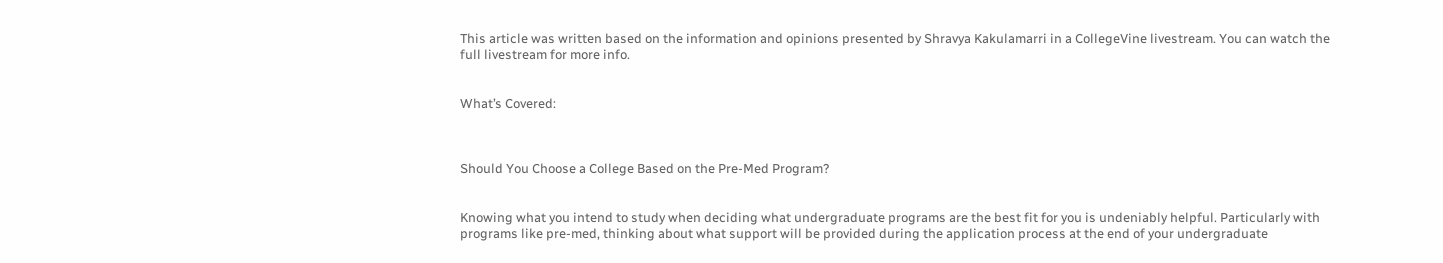This article was written based on the information and opinions presented by Shravya Kakulamarri in a CollegeVine livestream. You can watch the full livestream for more info.


What’s Covered:



Should You Choose a College Based on the Pre-Med Program?


Knowing what you intend to study when deciding what undergraduate programs are the best fit for you is undeniably helpful. Particularly with programs like pre-med, thinking about what support will be provided during the application process at the end of your undergraduate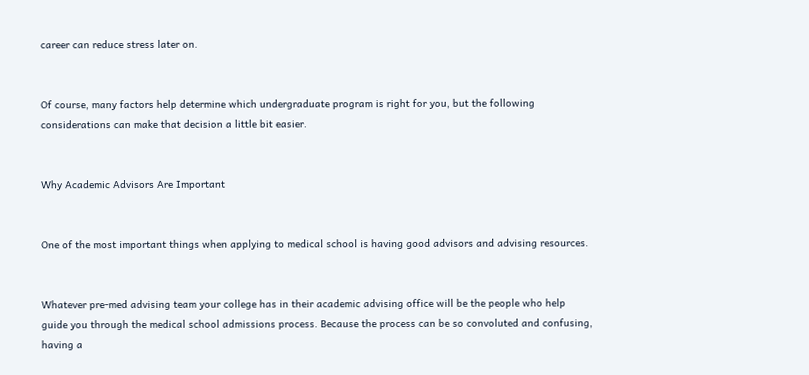career can reduce stress later on.


Of course, many factors help determine which undergraduate program is right for you, but the following considerations can make that decision a little bit easier.


Why Academic Advisors Are Important


One of the most important things when applying to medical school is having good advisors and advising resources.


Whatever pre-med advising team your college has in their academic advising office will be the people who help guide you through the medical school admissions process. Because the process can be so convoluted and confusing, having a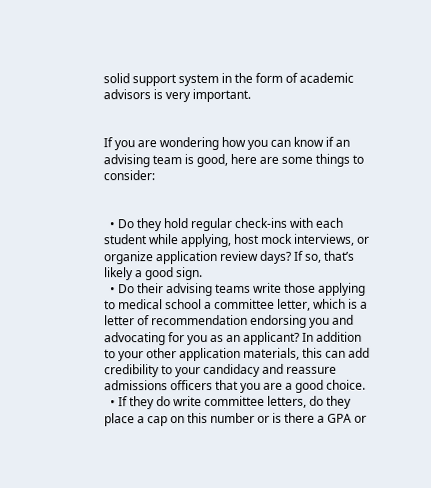solid support system in the form of academic advisors is very important.


If you are wondering how you can know if an advising team is good, here are some things to consider:


  • Do they hold regular check-ins with each student while applying, host mock interviews, or organize application review days? If so, that’s likely a good sign.
  • Do their advising teams write those applying to medical school a committee letter, which is a letter of recommendation endorsing you and advocating for you as an applicant? In addition to your other application materials, this can add credibility to your candidacy and reassure admissions officers that you are a good choice.
  • If they do write committee letters, do they place a cap on this number or is there a GPA or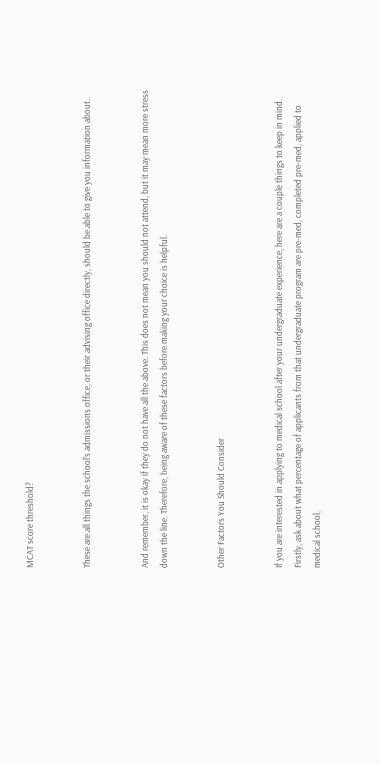MCAT score threshold?


These are all things the school’s admissions office, or their advising office directly, should be able to give you information about.


And remember, it is okay if they do not have all the above. This does not mean you should not attend, but it may mean more stress down the line. Therefore, being aware of these factors before making your choice is helpful.


Other Factors You Should Consider


If you are interested in applying to medical school after your undergraduate experience, here are a couple things to keep in mind. Firstly, ask about what percentage of applicants from that undergraduate program are pre-med, completed pre-med, applied to medical school,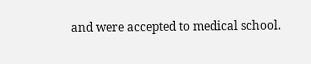and were accepted to medical school.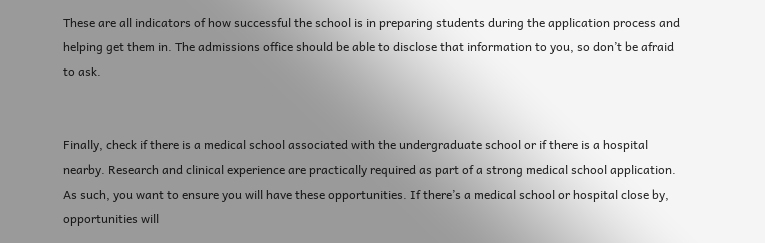These are all indicators of how successful the school is in preparing students during the application process and helping get them in. The admissions office should be able to disclose that information to you, so don’t be afraid to ask.


Finally, check if there is a medical school associated with the undergraduate school or if there is a hospital nearby. Research and clinical experience are practically required as part of a strong medical school application. As such, you want to ensure you will have these opportunities. If there’s a medical school or hospital close by, opportunities will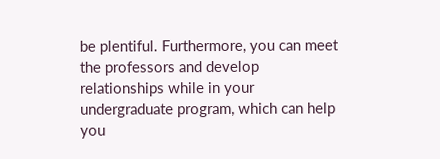be plentiful. Furthermore, you can meet the professors and develop relationships while in your undergraduate program, which can help you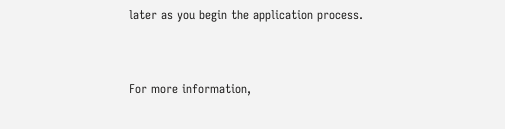later as you begin the application process.


For more information,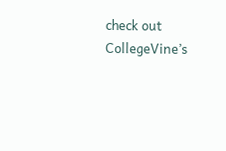check out CollegeVine’s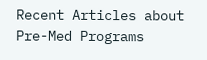Recent Articles about Pre-Med Programs